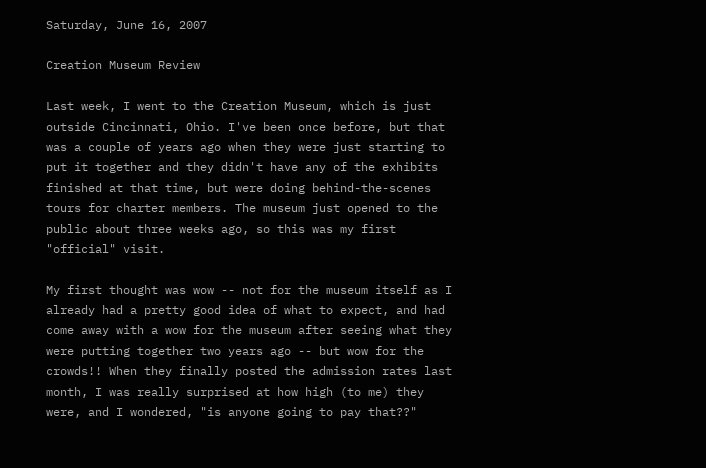Saturday, June 16, 2007

Creation Museum Review

Last week, I went to the Creation Museum, which is just outside Cincinnati, Ohio. I've been once before, but that was a couple of years ago when they were just starting to put it together and they didn't have any of the exhibits finished at that time, but were doing behind-the-scenes tours for charter members. The museum just opened to the public about three weeks ago, so this was my first "official" visit.

My first thought was wow -- not for the museum itself as I already had a pretty good idea of what to expect, and had come away with a wow for the museum after seeing what they were putting together two years ago -- but wow for the crowds!! When they finally posted the admission rates last month, I was really surprised at how high (to me) they were, and I wondered, "is anyone going to pay that??"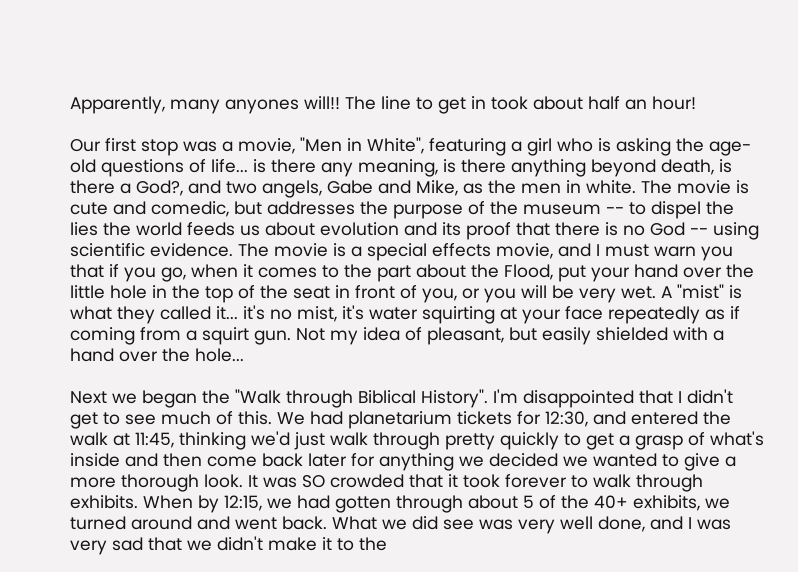Apparently, many anyones will!! The line to get in took about half an hour!

Our first stop was a movie, "Men in White", featuring a girl who is asking the age-old questions of life... is there any meaning, is there anything beyond death, is there a God?, and two angels, Gabe and Mike, as the men in white. The movie is cute and comedic, but addresses the purpose of the museum -- to dispel the lies the world feeds us about evolution and its proof that there is no God -- using scientific evidence. The movie is a special effects movie, and I must warn you that if you go, when it comes to the part about the Flood, put your hand over the little hole in the top of the seat in front of you, or you will be very wet. A "mist" is what they called it... it's no mist, it's water squirting at your face repeatedly as if coming from a squirt gun. Not my idea of pleasant, but easily shielded with a hand over the hole...

Next we began the "Walk through Biblical History". I'm disappointed that I didn't get to see much of this. We had planetarium tickets for 12:30, and entered the walk at 11:45, thinking we'd just walk through pretty quickly to get a grasp of what's inside and then come back later for anything we decided we wanted to give a more thorough look. It was SO crowded that it took forever to walk through exhibits. When by 12:15, we had gotten through about 5 of the 40+ exhibits, we turned around and went back. What we did see was very well done, and I was very sad that we didn't make it to the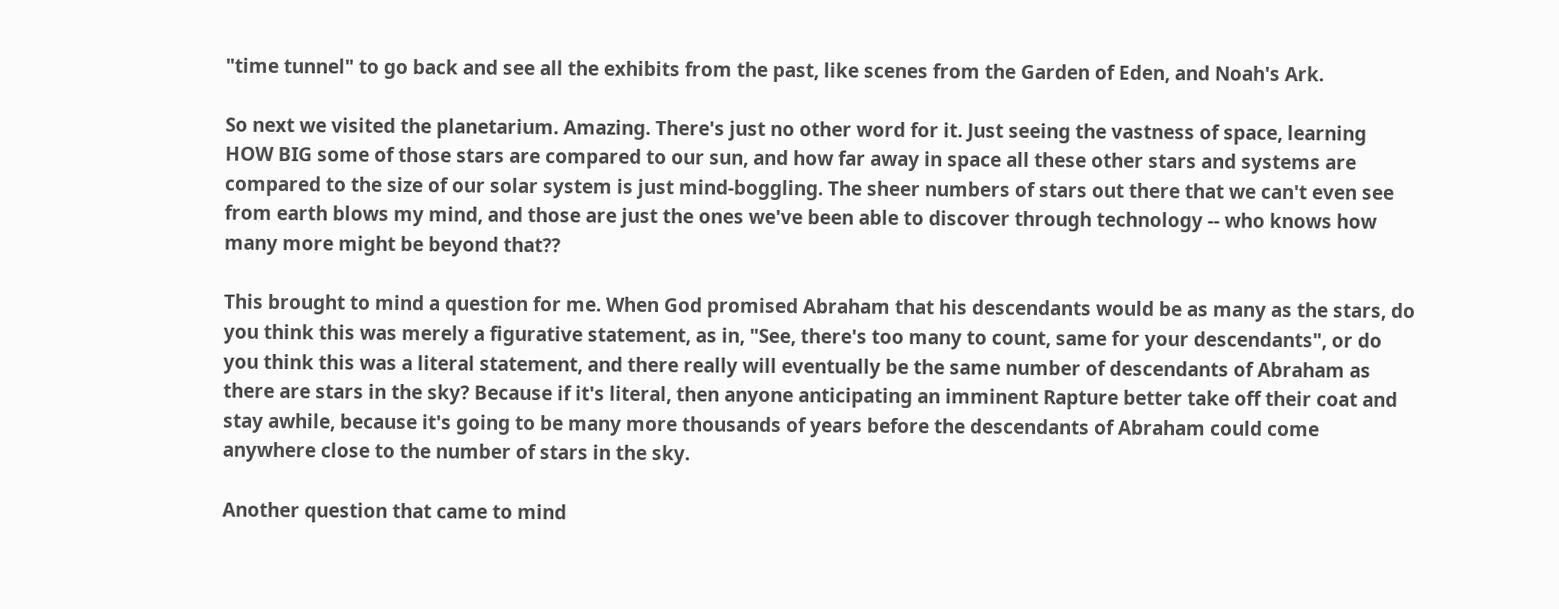"time tunnel" to go back and see all the exhibits from the past, like scenes from the Garden of Eden, and Noah's Ark.

So next we visited the planetarium. Amazing. There's just no other word for it. Just seeing the vastness of space, learning HOW BIG some of those stars are compared to our sun, and how far away in space all these other stars and systems are compared to the size of our solar system is just mind-boggling. The sheer numbers of stars out there that we can't even see from earth blows my mind, and those are just the ones we've been able to discover through technology -- who knows how many more might be beyond that??

This brought to mind a question for me. When God promised Abraham that his descendants would be as many as the stars, do you think this was merely a figurative statement, as in, "See, there's too many to count, same for your descendants", or do you think this was a literal statement, and there really will eventually be the same number of descendants of Abraham as there are stars in the sky? Because if it's literal, then anyone anticipating an imminent Rapture better take off their coat and stay awhile, because it's going to be many more thousands of years before the descendants of Abraham could come anywhere close to the number of stars in the sky.

Another question that came to mind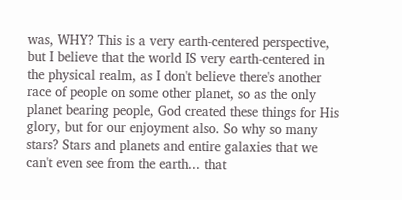was, WHY? This is a very earth-centered perspective, but I believe that the world IS very earth-centered in the physical realm, as I don't believe there's another race of people on some other planet, so as the only planet bearing people, God created these things for His glory, but for our enjoyment also. So why so many stars? Stars and planets and entire galaxies that we can't even see from the earth... that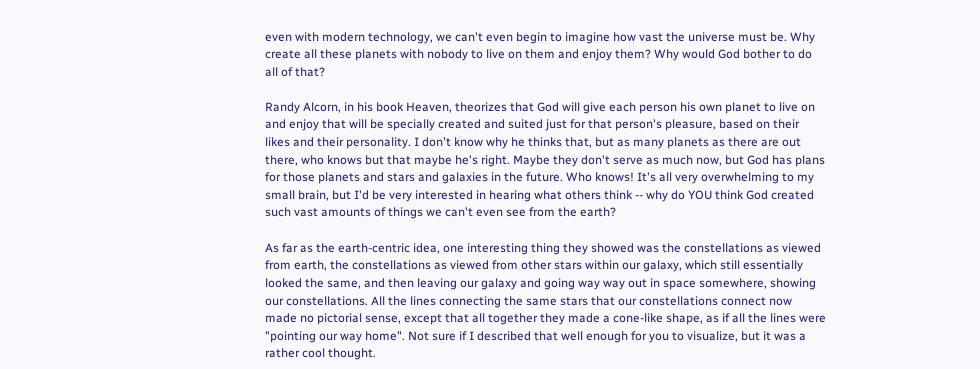even with modern technology, we can't even begin to imagine how vast the universe must be. Why create all these planets with nobody to live on them and enjoy them? Why would God bother to do all of that?

Randy Alcorn, in his book Heaven, theorizes that God will give each person his own planet to live on and enjoy that will be specially created and suited just for that person's pleasure, based on their likes and their personality. I don't know why he thinks that, but as many planets as there are out there, who knows but that maybe he's right. Maybe they don't serve as much now, but God has plans for those planets and stars and galaxies in the future. Who knows! It's all very overwhelming to my small brain, but I'd be very interested in hearing what others think -- why do YOU think God created such vast amounts of things we can't even see from the earth?

As far as the earth-centric idea, one interesting thing they showed was the constellations as viewed from earth, the constellations as viewed from other stars within our galaxy, which still essentially looked the same, and then leaving our galaxy and going way way out in space somewhere, showing our constellations. All the lines connecting the same stars that our constellations connect now made no pictorial sense, except that all together they made a cone-like shape, as if all the lines were "pointing our way home". Not sure if I described that well enough for you to visualize, but it was a rather cool thought.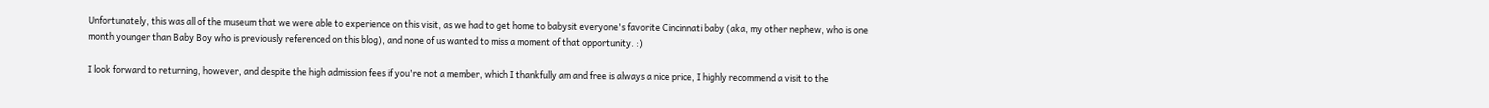Unfortunately, this was all of the museum that we were able to experience on this visit, as we had to get home to babysit everyone's favorite Cincinnati baby (aka, my other nephew, who is one month younger than Baby Boy who is previously referenced on this blog), and none of us wanted to miss a moment of that opportunity. :)

I look forward to returning, however, and despite the high admission fees if you're not a member, which I thankfully am and free is always a nice price, I highly recommend a visit to the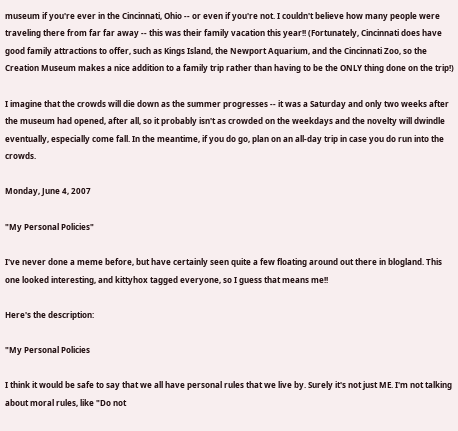museum if you're ever in the Cincinnati, Ohio -- or even if you're not. I couldn't believe how many people were traveling there from far far away -- this was their family vacation this year!! (Fortunately, Cincinnati does have good family attractions to offer, such as Kings Island, the Newport Aquarium, and the Cincinnati Zoo, so the Creation Museum makes a nice addition to a family trip rather than having to be the ONLY thing done on the trip!)

I imagine that the crowds will die down as the summer progresses -- it was a Saturday and only two weeks after the museum had opened, after all, so it probably isn't as crowded on the weekdays and the novelty will dwindle eventually, especially come fall. In the meantime, if you do go, plan on an all-day trip in case you do run into the crowds.

Monday, June 4, 2007

"My Personal Policies"

I've never done a meme before, but have certainly seen quite a few floating around out there in blogland. This one looked interesting, and kittyhox tagged everyone, so I guess that means me!!

Here's the description:

"My Personal Policies

I think it would be safe to say that we all have personal rules that we live by. Surely it's not just ME. I'm not talking about moral rules, like "Do not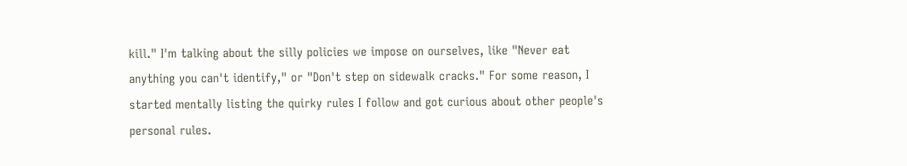kill." I'm talking about the silly policies we impose on ourselves, like "Never eat anything you can't identify," or "Don't step on sidewalk cracks." For some reason, I started mentally listing the quirky rules I follow and got curious about other people's personal rules.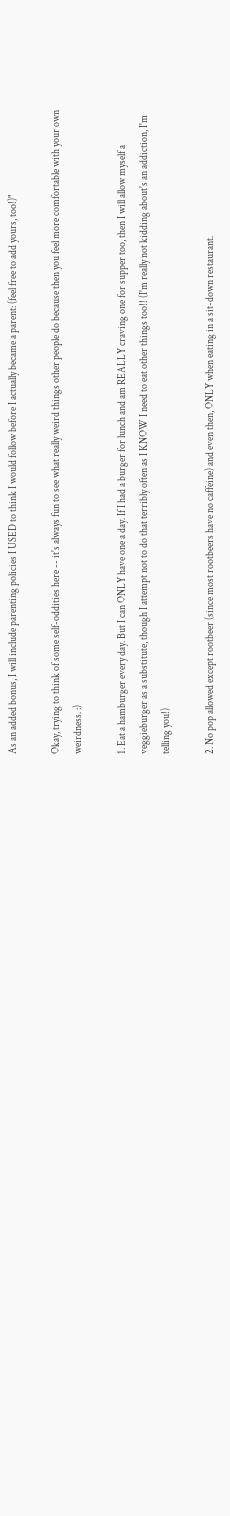As an added bonus, I will include parenting policies I USED to think I would follow before I actually became a parent: (feel free to add yours, too!)"

Okay, trying to think of some self-oddities here -- it's always fun to see what really weird things other people do because then you feel more comfortable with your own weirdness. :)

1. Eat a hamburger every day. But I can ONLY have one a day. If I had a burger for lunch and am REALLY craving one for supper too, then I will allow myself a veggieburger as a substitute, though I attempt not to do that terribly often as I KNOW I need to eat other things too!! (I'm really not kidding about's an addiction, I'm telling you!)

2. No pop allowed except rootbeer (since most rootbeers have no caffeine) and even then, ONLY when eating in a sit-down restaurant.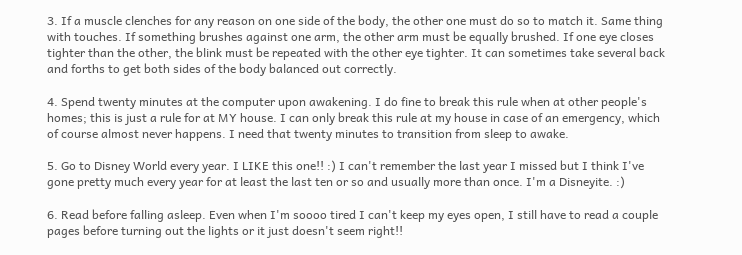3. If a muscle clenches for any reason on one side of the body, the other one must do so to match it. Same thing with touches. If something brushes against one arm, the other arm must be equally brushed. If one eye closes tighter than the other, the blink must be repeated with the other eye tighter. It can sometimes take several back and forths to get both sides of the body balanced out correctly.

4. Spend twenty minutes at the computer upon awakening. I do fine to break this rule when at other people's homes; this is just a rule for at MY house. I can only break this rule at my house in case of an emergency, which of course almost never happens. I need that twenty minutes to transition from sleep to awake.

5. Go to Disney World every year. I LIKE this one!! :) I can't remember the last year I missed but I think I've gone pretty much every year for at least the last ten or so and usually more than once. I'm a Disneyite. :)

6. Read before falling asleep. Even when I'm soooo tired I can't keep my eyes open, I still have to read a couple pages before turning out the lights or it just doesn't seem right!!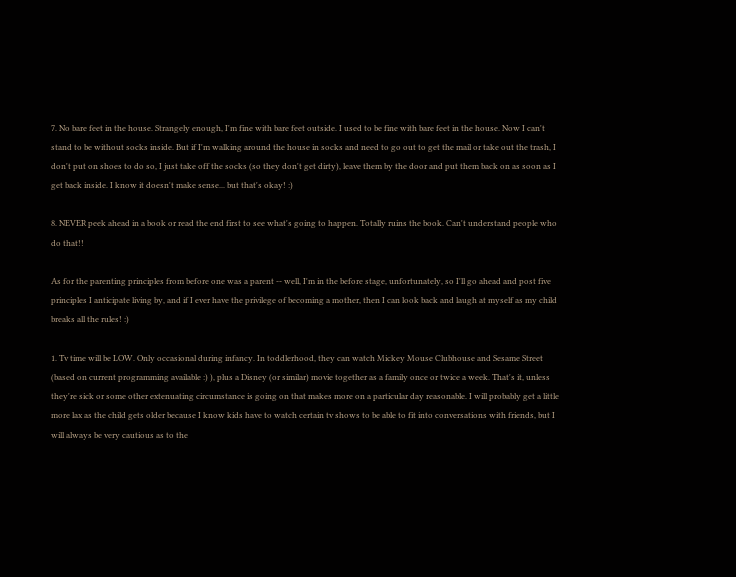7. No bare feet in the house. Strangely enough, I'm fine with bare feet outside. I used to be fine with bare feet in the house. Now I can't stand to be without socks inside. But if I'm walking around the house in socks and need to go out to get the mail or take out the trash, I don't put on shoes to do so, I just take off the socks (so they don't get dirty), leave them by the door and put them back on as soon as I get back inside. I know it doesn't make sense... but that's okay! :)

8. NEVER peek ahead in a book or read the end first to see what's going to happen. Totally ruins the book. Can't understand people who do that!!

As for the parenting principles from before one was a parent -- well, I'm in the before stage, unfortunately, so I'll go ahead and post five principles I anticipate living by, and if I ever have the privilege of becoming a mother, then I can look back and laugh at myself as my child breaks all the rules! :)

1. Tv time will be LOW. Only occasional during infancy. In toddlerhood, they can watch Mickey Mouse Clubhouse and Sesame Street (based on current programming available :) ), plus a Disney (or similar) movie together as a family once or twice a week. That's it, unless they're sick or some other extenuating circumstance is going on that makes more on a particular day reasonable. I will probably get a little more lax as the child gets older because I know kids have to watch certain tv shows to be able to fit into conversations with friends, but I will always be very cautious as to the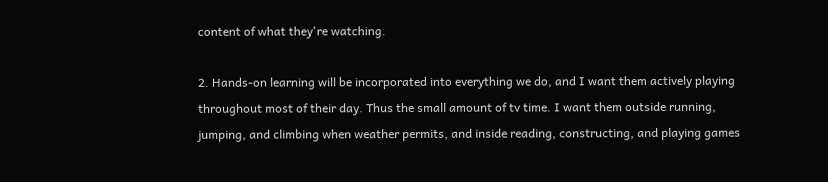content of what they're watching.

2. Hands-on learning will be incorporated into everything we do, and I want them actively playing throughout most of their day. Thus the small amount of tv time. I want them outside running, jumping, and climbing when weather permits, and inside reading, constructing, and playing games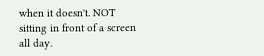when it doesn't. NOT sitting in front of a screen all day.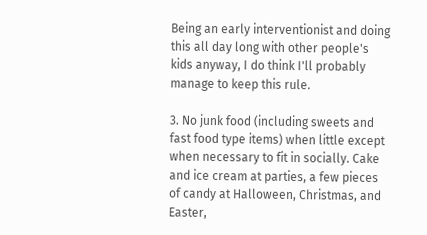Being an early interventionist and doing this all day long with other people's kids anyway, I do think I'll probably manage to keep this rule.

3. No junk food (including sweets and fast food type items) when little except when necessary to fit in socially. Cake and ice cream at parties, a few pieces of candy at Halloween, Christmas, and Easter,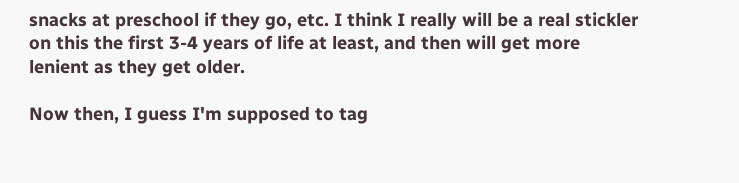snacks at preschool if they go, etc. I think I really will be a real stickler on this the first 3-4 years of life at least, and then will get more lenient as they get older.

Now then, I guess I'm supposed to tag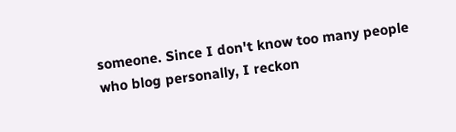someone. Since I don't know too many people who blog personally, I reckon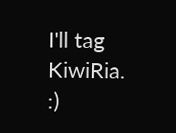I'll tag KiwiRia. :)